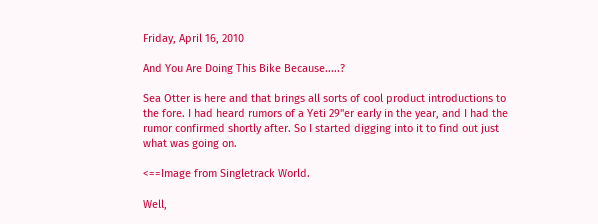Friday, April 16, 2010

And You Are Doing This Bike Because.....?

Sea Otter is here and that brings all sorts of cool product introductions to the fore. I had heard rumors of a Yeti 29"er early in the year, and I had the rumor confirmed shortly after. So I started digging into it to find out just what was going on.

<==Image from Singletrack World.

Well,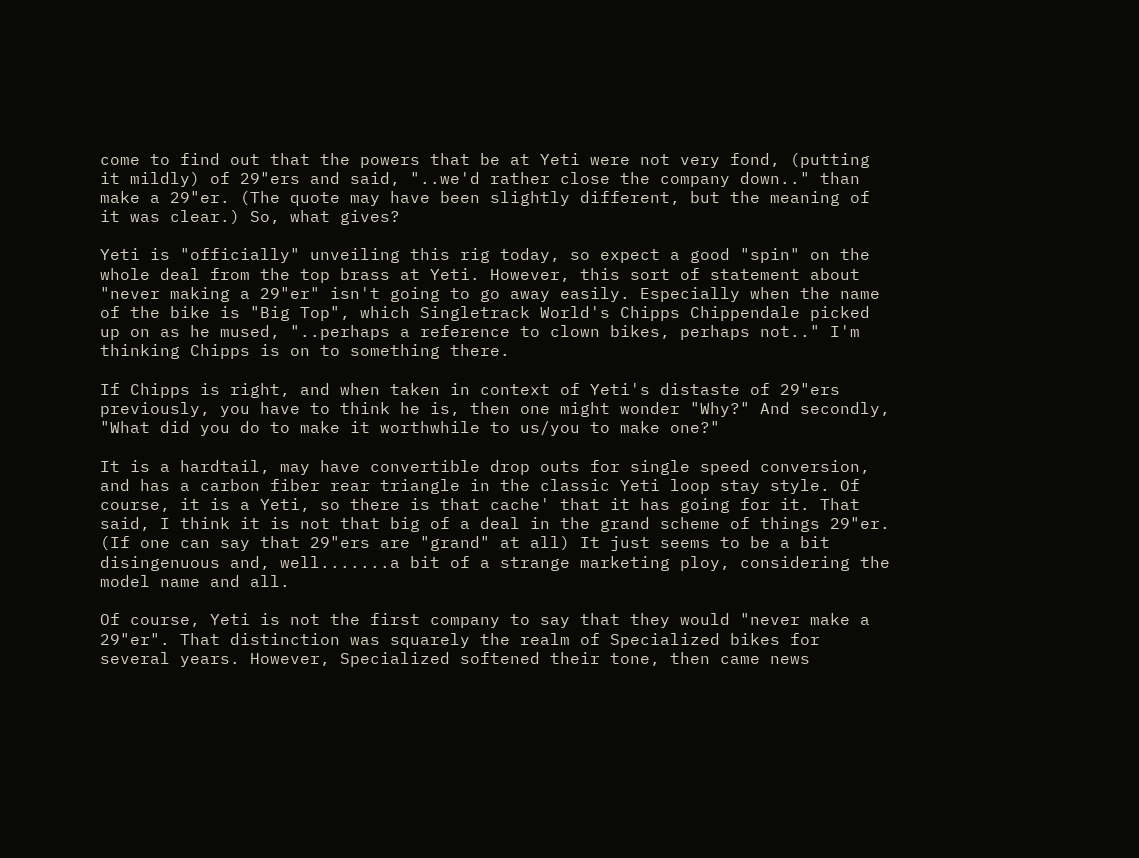come to find out that the powers that be at Yeti were not very fond, (putting it mildly) of 29"ers and said, "..we'd rather close the company down.." than make a 29"er. (The quote may have been slightly different, but the meaning of it was clear.) So, what gives?

Yeti is "officially" unveiling this rig today, so expect a good "spin" on the whole deal from the top brass at Yeti. However, this sort of statement about "never making a 29"er" isn't going to go away easily. Especially when the name of the bike is "Big Top", which Singletrack World's Chipps Chippendale picked up on as he mused, "..perhaps a reference to clown bikes, perhaps not.." I'm thinking Chipps is on to something there.

If Chipps is right, and when taken in context of Yeti's distaste of 29"ers previously, you have to think he is, then one might wonder "Why?" And secondly, "What did you do to make it worthwhile to us/you to make one?"

It is a hardtail, may have convertible drop outs for single speed conversion, and has a carbon fiber rear triangle in the classic Yeti loop stay style. Of course, it is a Yeti, so there is that cache' that it has going for it. That said, I think it is not that big of a deal in the grand scheme of things 29"er. (If one can say that 29"ers are "grand" at all) It just seems to be a bit disingenuous and, well.......a bit of a strange marketing ploy, considering the model name and all.

Of course, Yeti is not the first company to say that they would "never make a 29"er". That distinction was squarely the realm of Specialized bikes for several years. However, Specialized softened their tone, then came news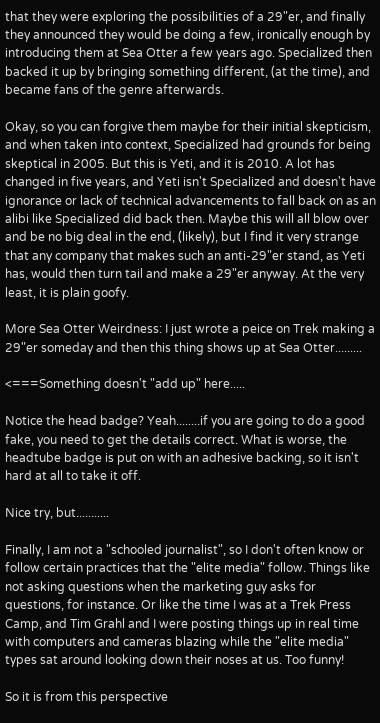that they were exploring the possibilities of a 29"er, and finally they announced they would be doing a few, ironically enough by introducing them at Sea Otter a few years ago. Specialized then backed it up by bringing something different, (at the time), and became fans of the genre afterwards.

Okay, so you can forgive them maybe for their initial skepticism, and when taken into context, Specialized had grounds for being skeptical in 2005. But this is Yeti, and it is 2010. A lot has changed in five years, and Yeti isn't Specialized and doesn't have ignorance or lack of technical advancements to fall back on as an alibi like Specialized did back then. Maybe this will all blow over and be no big deal in the end, (likely), but I find it very strange that any company that makes such an anti-29"er stand, as Yeti has, would then turn tail and make a 29"er anyway. At the very least, it is plain goofy.

More Sea Otter Weirdness: I just wrote a peice on Trek making a 29"er someday and then this thing shows up at Sea Otter.........

<===Something doesn't "add up" here.....

Notice the head badge? Yeah........if you are going to do a good fake, you need to get the details correct. What is worse, the headtube badge is put on with an adhesive backing, so it isn't hard at all to take it off.

Nice try, but...........

Finally, I am not a "schooled journalist", so I don't often know or follow certain practices that the "elite media" follow. Things like not asking questions when the marketing guy asks for questions, for instance. Or like the time I was at a Trek Press Camp, and Tim Grahl and I were posting things up in real time with computers and cameras blazing while the "elite media" types sat around looking down their noses at us. Too funny!

So it is from this perspective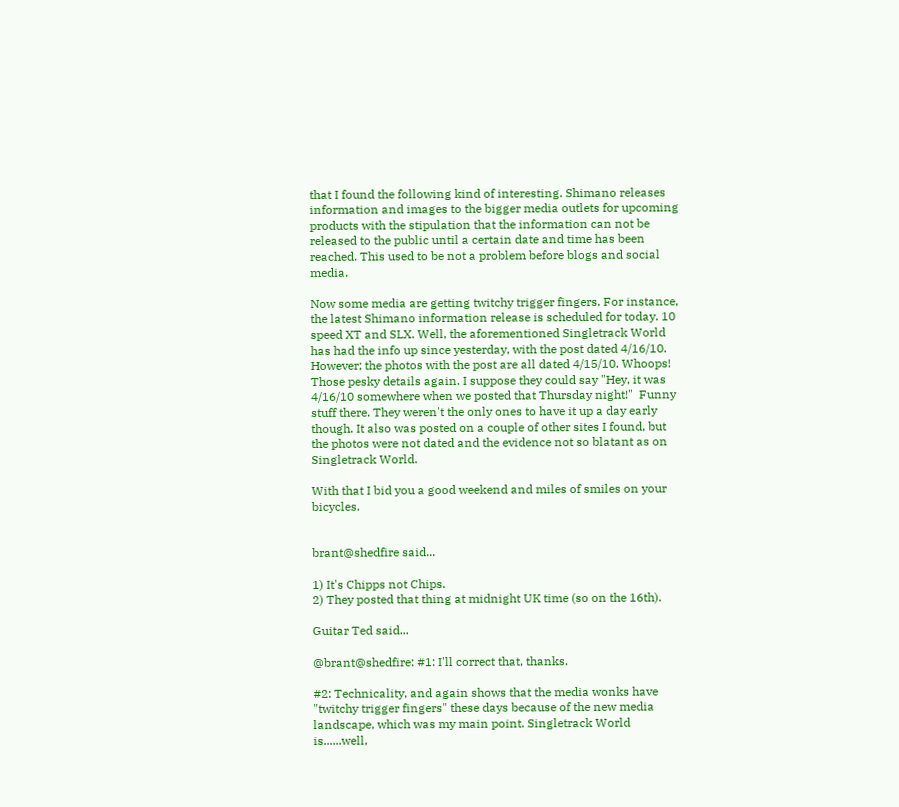that I found the following kind of interesting. Shimano releases information and images to the bigger media outlets for upcoming products with the stipulation that the information can not be released to the public until a certain date and time has been reached. This used to be not a problem before blogs and social media.

Now some media are getting twitchy trigger fingers. For instance, the latest Shimano information release is scheduled for today. 10 speed XT and SLX. Well, the aforementioned Singletrack World has had the info up since yesterday, with the post dated 4/16/10. However; the photos with the post are all dated 4/15/10. Whoops! Those pesky details again. I suppose they could say "Hey, it was 4/16/10 somewhere when we posted that Thursday night!"  Funny stuff there. They weren't the only ones to have it up a day early though. It also was posted on a couple of other sites I found, but the photos were not dated and the evidence not so blatant as on Singletrack World.

With that I bid you a good weekend and miles of smiles on your bicycles.


brant@shedfire said...

1) It's Chipps not Chips.
2) They posted that thing at midnight UK time (so on the 16th).

Guitar Ted said...

@brant@shedfire: #1: I'll correct that, thanks.

#2: Technicality, and again shows that the media wonks have "twitchy trigger fingers" these days because of the new media landscape, which was my main point. Singletrack World is......well,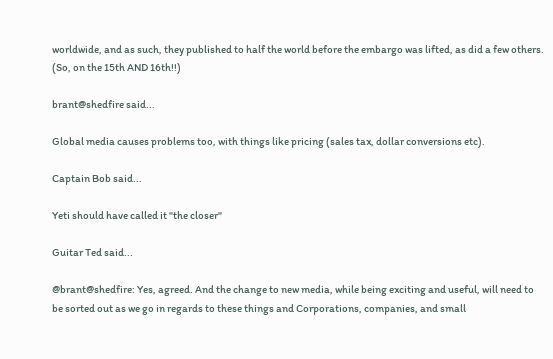worldwide, and as such, they published to half the world before the embargo was lifted, as did a few others. (So, on the 15th AND 16th!!)

brant@shedfire said...

Global media causes problems too, with things like pricing (sales tax, dollar conversions etc).

Captain Bob said...

Yeti should have called it "the closer"

Guitar Ted said...

@brant@shedfire: Yes, agreed. And the change to new media, while being exciting and useful, will need to be sorted out as we go in regards to these things and Corporations, companies, and small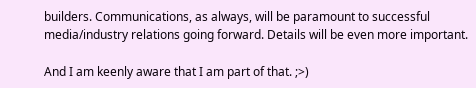builders. Communications, as always, will be paramount to successful media/industry relations going forward. Details will be even more important.

And I am keenly aware that I am part of that. ;>)